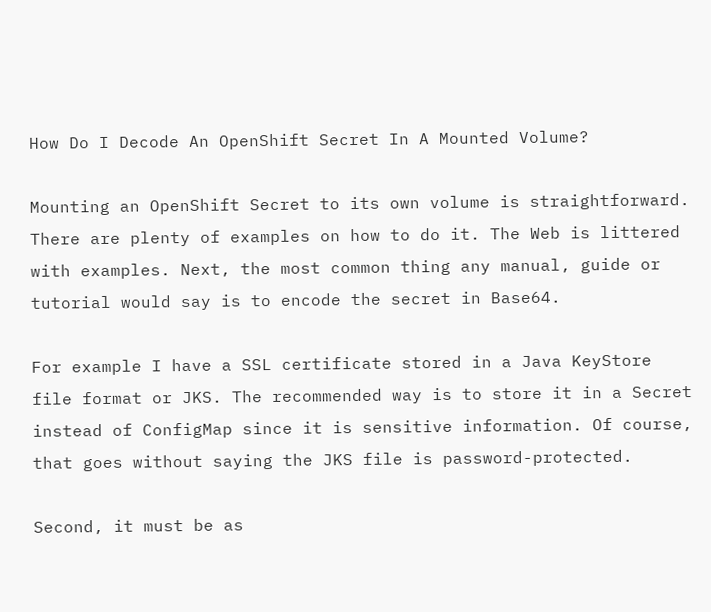How Do I Decode An OpenShift Secret In A Mounted Volume?

Mounting an OpenShift Secret to its own volume is straightforward. There are plenty of examples on how to do it. The Web is littered with examples. Next, the most common thing any manual, guide or tutorial would say is to encode the secret in Base64.

For example I have a SSL certificate stored in a Java KeyStore file format or JKS. The recommended way is to store it in a Secret instead of ConfigMap since it is sensitive information. Of course, that goes without saying the JKS file is password-protected.

Second, it must be as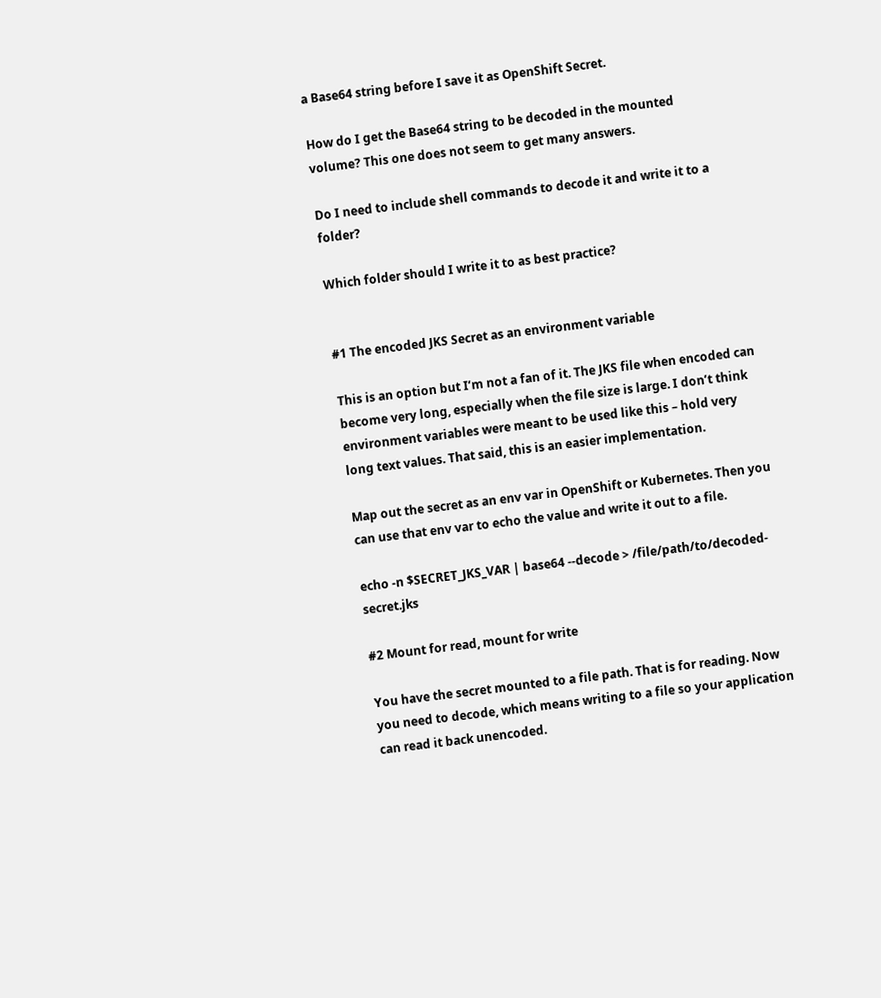a Base64 string before I save it as OpenShift Secret.

How do I get the Base64 string to be decoded in the mounted volume? This one does not seem to get many answers.

Do I need to include shell commands to decode it and write it to a folder?

Which folder should I write it to as best practice?


#1 The encoded JKS Secret as an environment variable

This is an option but I’m not a fan of it. The JKS file when encoded can become very long, especially when the file size is large. I don’t think environment variables were meant to be used like this – hold very long text values. That said, this is an easier implementation.

Map out the secret as an env var in OpenShift or Kubernetes. Then you can use that env var to echo the value and write it out to a file.

echo -n $SECRET_JKS_VAR | base64 --decode > /file/path/to/decoded-secret.jks

#2 Mount for read, mount for write

You have the secret mounted to a file path. That is for reading. Now you need to decode, which means writing to a file so your application can read it back unencoded.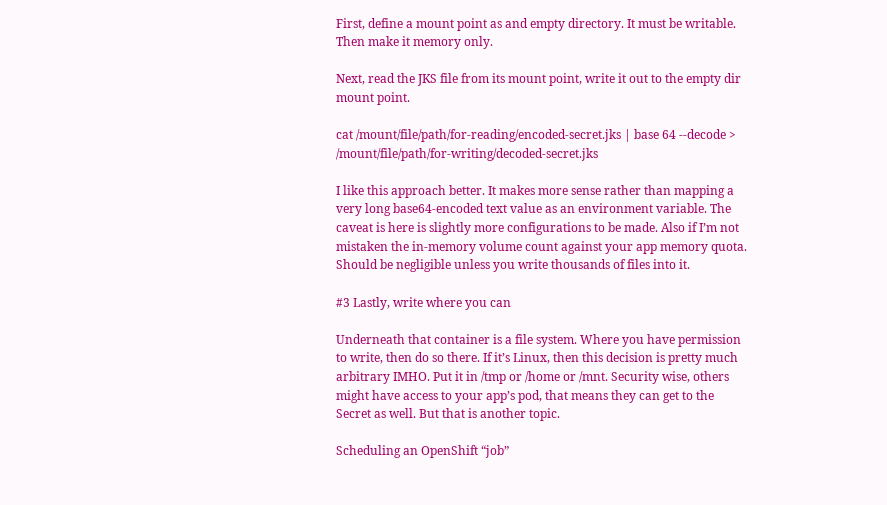First, define a mount point as and empty directory. It must be writable. Then make it memory only.

Next, read the JKS file from its mount point, write it out to the empty dir mount point.

cat /mount/file/path/for-reading/encoded-secret.jks | base 64 --decode > /mount/file/path/for-writing/decoded-secret.jks

I like this approach better. It makes more sense rather than mapping a very long base64-encoded text value as an environment variable. The caveat is here is slightly more configurations to be made. Also if I’m not mistaken the in-memory volume count against your app memory quota. Should be negligible unless you write thousands of files into it.

#3 Lastly, write where you can

Underneath that container is a file system. Where you have permission to write, then do so there. If it’s Linux, then this decision is pretty much arbitrary IMHO. Put it in /tmp or /home or /mnt. Security wise, others might have access to your app’s pod, that means they can get to the Secret as well. But that is another topic.

Scheduling an OpenShift “job”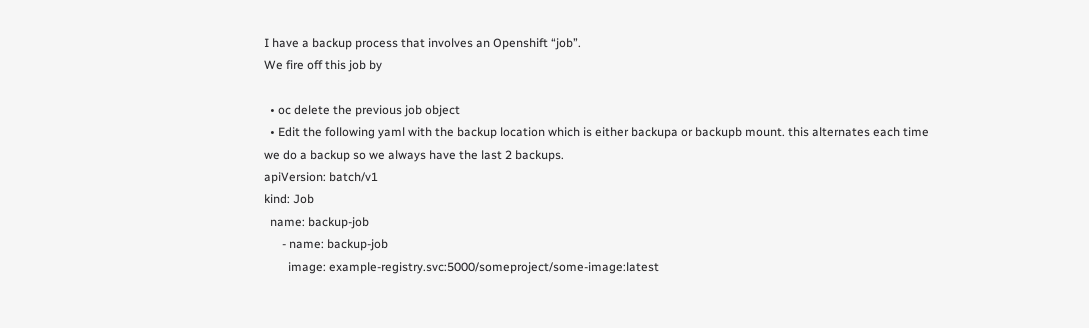I have a backup process that involves an Openshift “job”.
We fire off this job by

  • oc delete the previous job object
  • Edit the following yaml with the backup location which is either backupa or backupb mount. this alternates each time we do a backup so we always have the last 2 backups.
apiVersion: batch/v1
kind: Job
  name: backup-job
      - name: backup-job
        image: example-registry.svc:5000/someproject/some-image:latest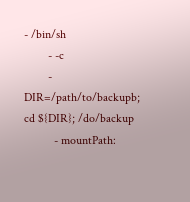- /bin/sh
        - -c
        - DIR=/path/to/backupb; cd ${DIR}; /do/backup
          - mountPath: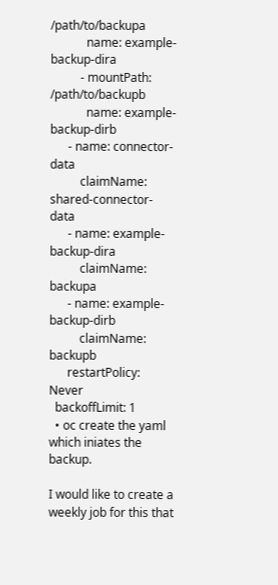/path/to/backupa
            name: example-backup-dira
          - mountPath: /path/to/backupb
            name: example-backup-dirb
      - name: connector-data
          claimName: shared-connector-data
      - name: example-backup-dira
          claimName: backupa
      - name: example-backup-dirb
          claimName: backupb
      restartPolicy: Never
  backoffLimit: 1
  • oc create the yaml which iniates the backup.

I would like to create a weekly job for this that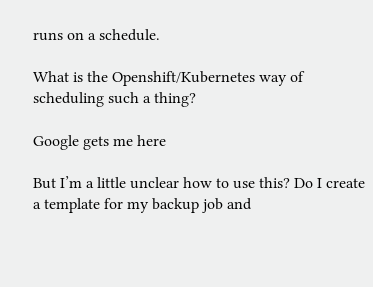runs on a schedule.

What is the Openshift/Kubernetes way of scheduling such a thing?

Google gets me here

But I’m a little unclear how to use this? Do I create a template for my backup job and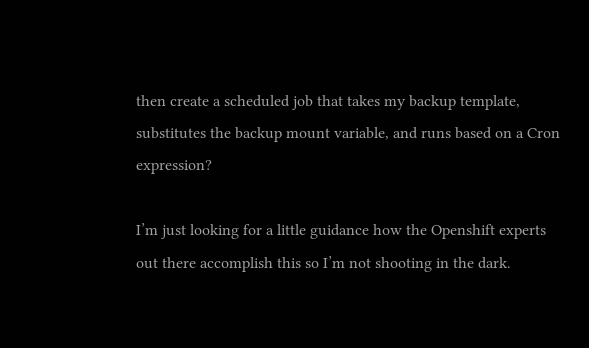then create a scheduled job that takes my backup template, substitutes the backup mount variable, and runs based on a Cron expression?

I’m just looking for a little guidance how the Openshift experts out there accomplish this so I’m not shooting in the dark.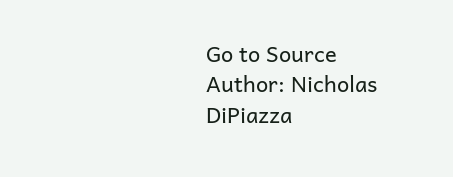Go to Source
Author: Nicholas DiPiazza